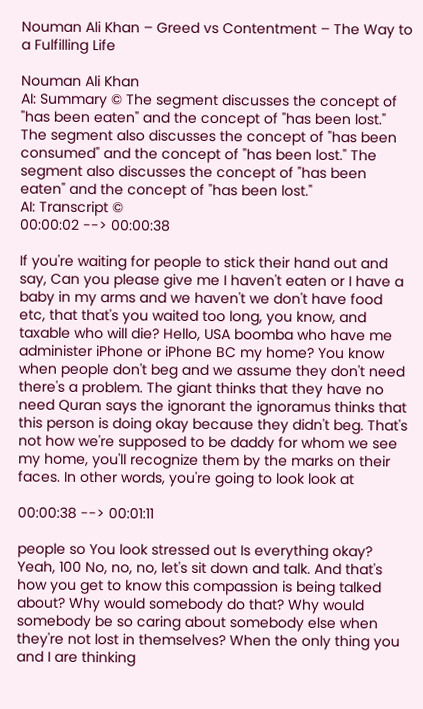Nouman Ali Khan – Greed vs Contentment – The Way to a Fulfilling Life

Nouman Ali Khan
AI: Summary © The segment discusses the concept of "has been eaten" and the concept of "has been lost." The segment also discusses the concept of "has been consumed" and the concept of "has been lost." The segment also discusses the concept of "has been eaten" and the concept of "has been lost."
AI: Transcript ©
00:00:02 --> 00:00:38

If you're waiting for people to stick their hand out and say, Can you please give me I haven't eaten or I have a baby in my arms and we haven't we don't have food etc, that that's you waited too long, you know, and taxable who will die? Hello, USA boomba who have me administer iPhone or iPhone BC my home? You know when people don't beg and we assume they don't need there's a problem. The giant thinks that they have no need Quran says the ignorant the ignoramus thinks that this person is doing okay because they didn't beg. That's not how we're supposed to be daddy for whom we see my home, you'll recognize them by the marks on their faces. In other words, you're going to look look at

00:00:38 --> 00:01:11

people so You look stressed out Is everything okay? Yeah, 100 No, no, no, let's sit down and talk. And that's how you get to know this compassion is being talked about? Why would somebody do that? Why would somebody be so caring about somebody else when they're not lost in themselves? When the only thing you and I are thinking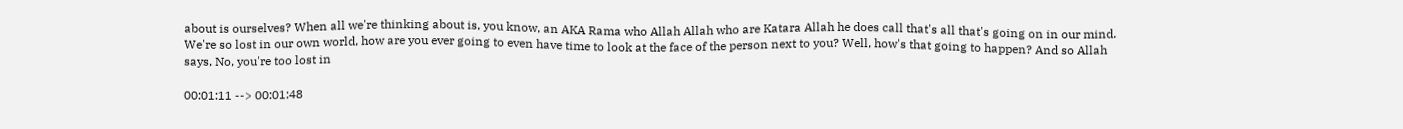about is ourselves? When all we're thinking about is, you know, an AKA Rama who Allah Allah who are Katara Allah he does call that's all that's going on in our mind. We're so lost in our own world, how are you ever going to even have time to look at the face of the person next to you? Well, how's that going to happen? And so Allah says, No, you're too lost in

00:01:11 --> 00:01:48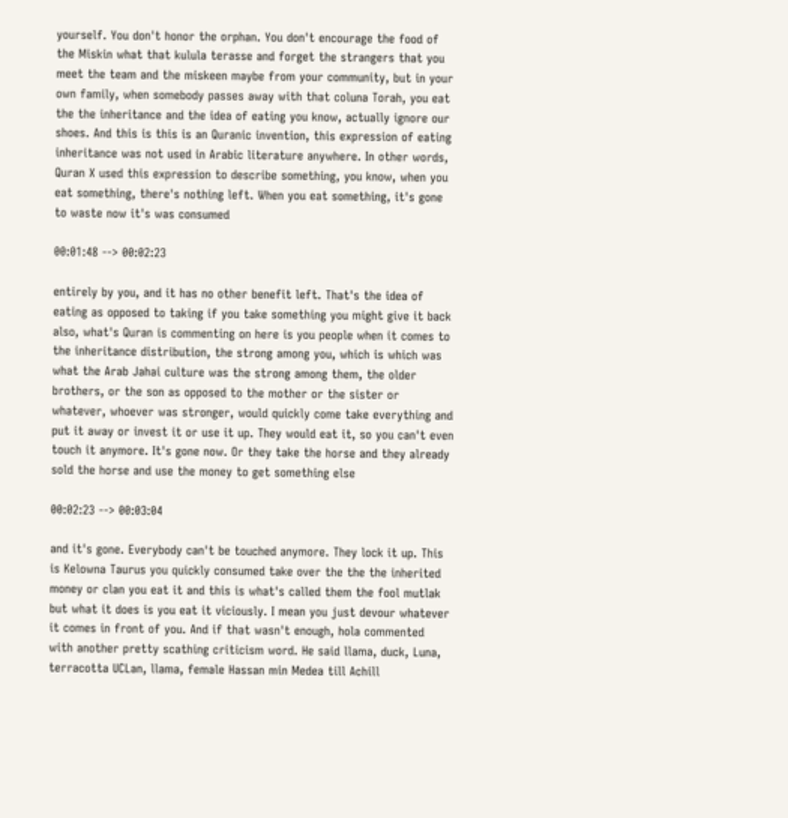yourself. You don't honor the orphan. You don't encourage the food of the Miskin what that kulula terasse and forget the strangers that you meet the team and the miskeen maybe from your community, but in your own family, when somebody passes away with that coluna Torah, you eat the the inheritance and the idea of eating you know, actually ignore our shoes. And this is this is an Quranic invention, this expression of eating inheritance was not used in Arabic literature anywhere. In other words, Quran X used this expression to describe something, you know, when you eat something, there's nothing left. When you eat something, it's gone to waste now it's was consumed

00:01:48 --> 00:02:23

entirely by you, and it has no other benefit left. That's the idea of eating as opposed to taking if you take something you might give it back also, what's Quran is commenting on here is you people when it comes to the inheritance distribution, the strong among you, which is which was what the Arab Jahai culture was the strong among them, the older brothers, or the son as opposed to the mother or the sister or whatever, whoever was stronger, would quickly come take everything and put it away or invest it or use it up. They would eat it, so you can't even touch it anymore. It's gone now. Or they take the horse and they already sold the horse and use the money to get something else

00:02:23 --> 00:03:04

and it's gone. Everybody can't be touched anymore. They lock it up. This is Kelowna Taurus you quickly consumed take over the the the inherited money or clan you eat it and this is what's called them the fool mutlak but what it does is you eat it viciously. I mean you just devour whatever it comes in front of you. And if that wasn't enough, hola commented with another pretty scathing criticism word. He said llama, duck, Luna, terracotta UCLan, llama, female Hassan min Medea till Achill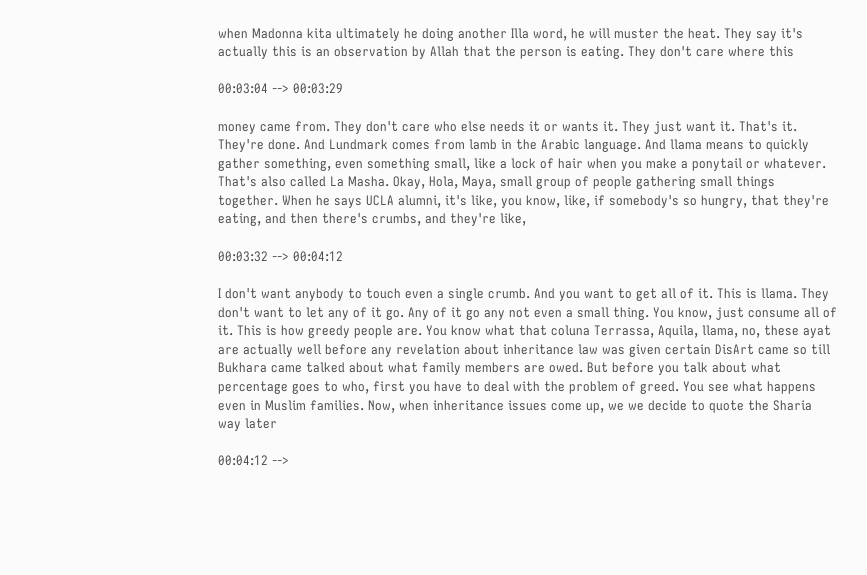when Madonna kita ultimately he doing another Illa word, he will muster the heat. They say it's actually this is an observation by Allah that the person is eating. They don't care where this

00:03:04 --> 00:03:29

money came from. They don't care who else needs it or wants it. They just want it. That's it. They're done. And Lundmark comes from lamb in the Arabic language. And llama means to quickly gather something, even something small, like a lock of hair when you make a ponytail or whatever. That's also called La Masha. Okay, Hola, Maya, small group of people gathering small things together. When he says UCLA alumni, it's like, you know, like, if somebody's so hungry, that they're eating, and then there's crumbs, and they're like,

00:03:32 --> 00:04:12

I don't want anybody to touch even a single crumb. And you want to get all of it. This is llama. They don't want to let any of it go. Any of it go any not even a small thing. You know, just consume all of it. This is how greedy people are. You know what that coluna Terrassa, Aquila, llama, no, these ayat are actually well before any revelation about inheritance law was given certain DisArt came so till Bukhara came talked about what family members are owed. But before you talk about what percentage goes to who, first you have to deal with the problem of greed. You see what happens even in Muslim families. Now, when inheritance issues come up, we we decide to quote the Sharia way later

00:04:12 -->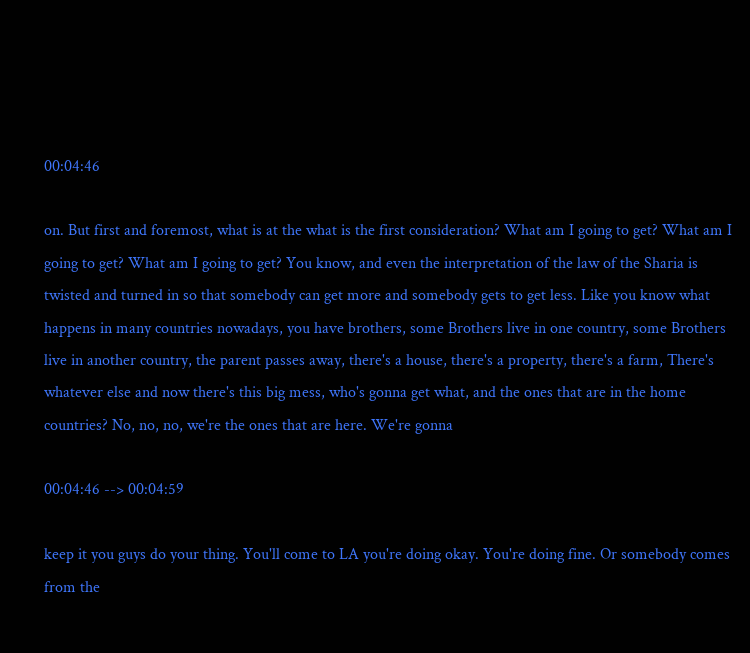00:04:46

on. But first and foremost, what is at the what is the first consideration? What am I going to get? What am I going to get? What am I going to get? You know, and even the interpretation of the law of the Sharia is twisted and turned in so that somebody can get more and somebody gets to get less. Like you know what happens in many countries nowadays, you have brothers, some Brothers live in one country, some Brothers live in another country, the parent passes away, there's a house, there's a property, there's a farm, There's whatever else and now there's this big mess, who's gonna get what, and the ones that are in the home countries? No, no, no, we're the ones that are here. We're gonna

00:04:46 --> 00:04:59

keep it you guys do your thing. You'll come to LA you're doing okay. You're doing fine. Or somebody comes from the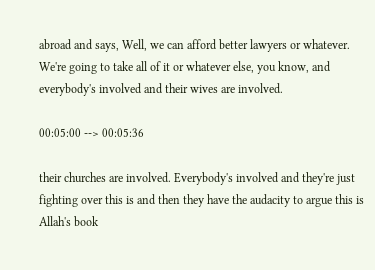abroad and says, Well, we can afford better lawyers or whatever. We're going to take all of it or whatever else, you know, and everybody's involved and their wives are involved.

00:05:00 --> 00:05:36

their churches are involved. Everybody's involved and they're just fighting over this is and then they have the audacity to argue this is Allah's book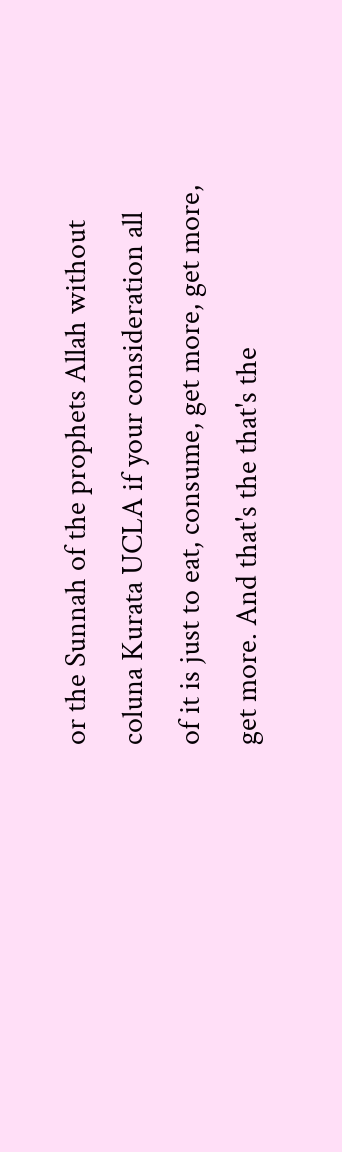or the Sunnah of the prophets Allah without coluna Kurata UCLA if your consideration all of it is just to eat, consume, get more, get more, get more. And that's the that's the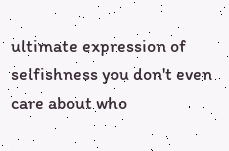ultimate expression of selfishness you don't even care about who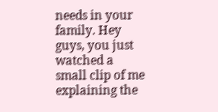needs in your family. Hey guys, you just watched a small clip of me explaining the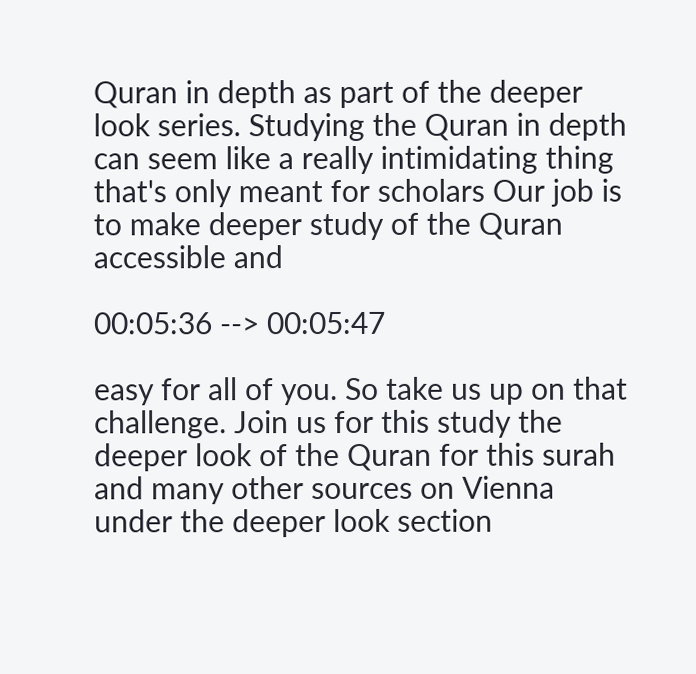Quran in depth as part of the deeper look series. Studying the Quran in depth can seem like a really intimidating thing that's only meant for scholars Our job is to make deeper study of the Quran accessible and

00:05:36 --> 00:05:47

easy for all of you. So take us up on that challenge. Join us for this study the deeper look of the Quran for this surah and many other sources on Vienna under the deeper look section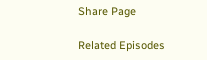Share Page

Related Episodes